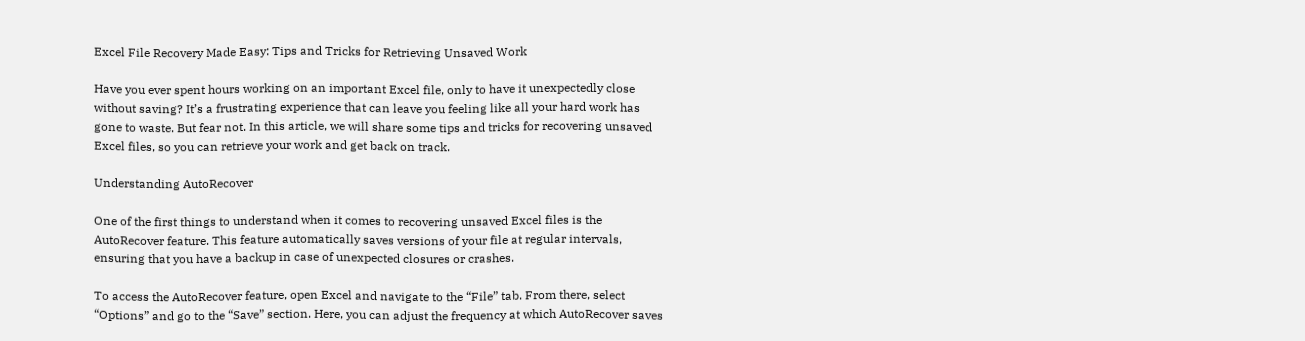Excel File Recovery Made Easy: Tips and Tricks for Retrieving Unsaved Work

Have you ever spent hours working on an important Excel file, only to have it unexpectedly close without saving? It’s a frustrating experience that can leave you feeling like all your hard work has gone to waste. But fear not. In this article, we will share some tips and tricks for recovering unsaved Excel files, so you can retrieve your work and get back on track.

Understanding AutoRecover

One of the first things to understand when it comes to recovering unsaved Excel files is the AutoRecover feature. This feature automatically saves versions of your file at regular intervals, ensuring that you have a backup in case of unexpected closures or crashes.

To access the AutoRecover feature, open Excel and navigate to the “File” tab. From there, select “Options” and go to the “Save” section. Here, you can adjust the frequency at which AutoRecover saves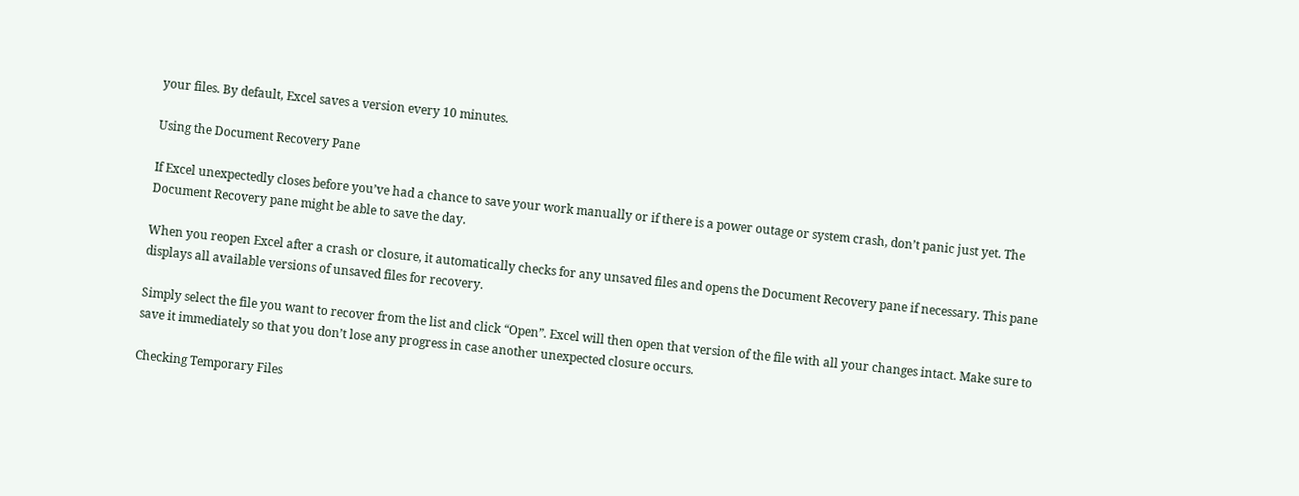your files. By default, Excel saves a version every 10 minutes.

Using the Document Recovery Pane

If Excel unexpectedly closes before you’ve had a chance to save your work manually or if there is a power outage or system crash, don’t panic just yet. The Document Recovery pane might be able to save the day.

When you reopen Excel after a crash or closure, it automatically checks for any unsaved files and opens the Document Recovery pane if necessary. This pane displays all available versions of unsaved files for recovery.

Simply select the file you want to recover from the list and click “Open”. Excel will then open that version of the file with all your changes intact. Make sure to save it immediately so that you don’t lose any progress in case another unexpected closure occurs.

Checking Temporary Files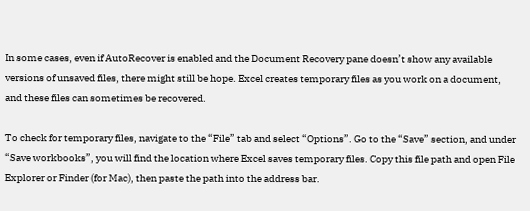In some cases, even if AutoRecover is enabled and the Document Recovery pane doesn’t show any available versions of unsaved files, there might still be hope. Excel creates temporary files as you work on a document, and these files can sometimes be recovered.

To check for temporary files, navigate to the “File” tab and select “Options”. Go to the “Save” section, and under “Save workbooks”, you will find the location where Excel saves temporary files. Copy this file path and open File Explorer or Finder (for Mac), then paste the path into the address bar.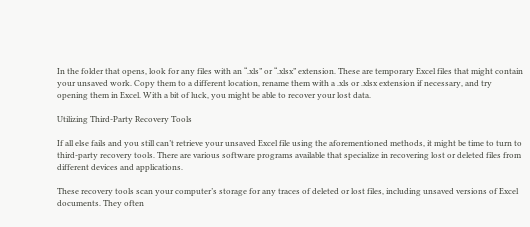In the folder that opens, look for any files with an “.xls” or “.xlsx” extension. These are temporary Excel files that might contain your unsaved work. Copy them to a different location, rename them with a .xls or .xlsx extension if necessary, and try opening them in Excel. With a bit of luck, you might be able to recover your lost data.

Utilizing Third-Party Recovery Tools

If all else fails and you still can’t retrieve your unsaved Excel file using the aforementioned methods, it might be time to turn to third-party recovery tools. There are various software programs available that specialize in recovering lost or deleted files from different devices and applications.

These recovery tools scan your computer’s storage for any traces of deleted or lost files, including unsaved versions of Excel documents. They often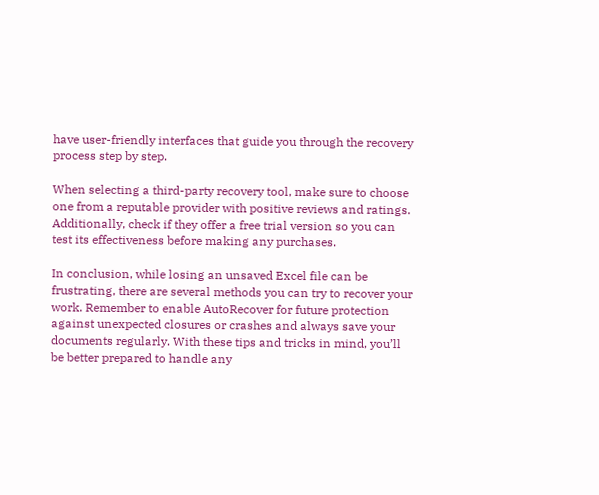have user-friendly interfaces that guide you through the recovery process step by step.

When selecting a third-party recovery tool, make sure to choose one from a reputable provider with positive reviews and ratings. Additionally, check if they offer a free trial version so you can test its effectiveness before making any purchases.

In conclusion, while losing an unsaved Excel file can be frustrating, there are several methods you can try to recover your work. Remember to enable AutoRecover for future protection against unexpected closures or crashes and always save your documents regularly. With these tips and tricks in mind, you’ll be better prepared to handle any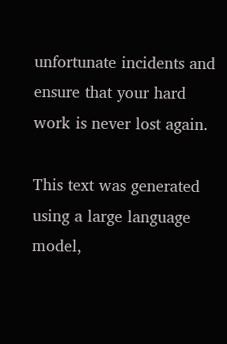unfortunate incidents and ensure that your hard work is never lost again.

This text was generated using a large language model,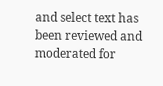and select text has been reviewed and moderated for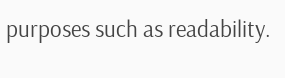purposes such as readability.